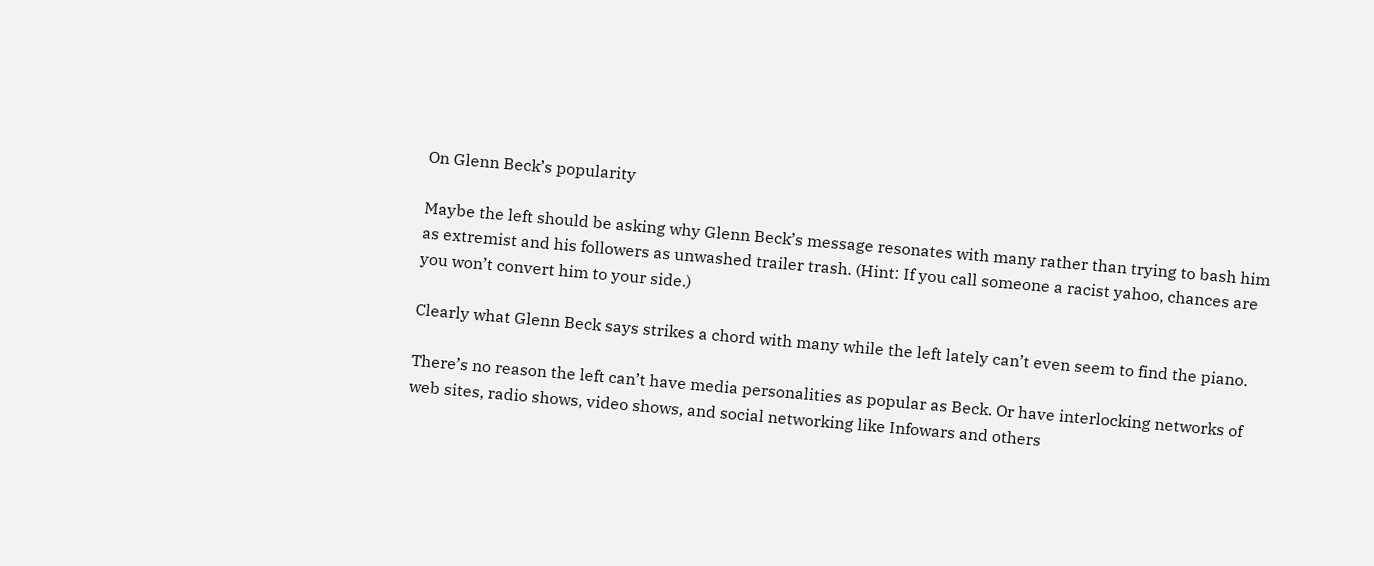On Glenn Beck’s popularity

Maybe the left should be asking why Glenn Beck’s message resonates with many rather than trying to bash him as extremist and his followers as unwashed trailer trash. (Hint: If you call someone a racist yahoo, chances are you won’t convert him to your side.)

Clearly what Glenn Beck says strikes a chord with many while the left lately can’t even seem to find the piano.

There’s no reason the left can’t have media personalities as popular as Beck. Or have interlocking networks of web sites, radio shows, video shows, and social networking like Infowars and others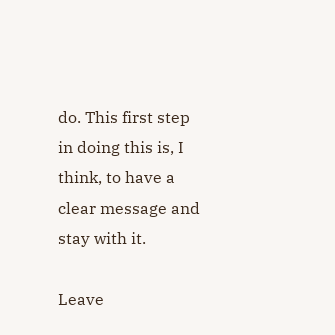do. This first step in doing this is, I think, to have a clear message and stay with it.

Leave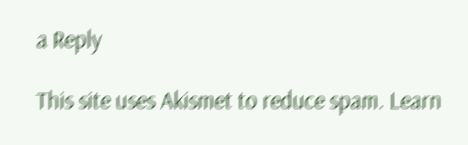a Reply

This site uses Akismet to reduce spam. Learn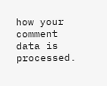how your comment data is processed.